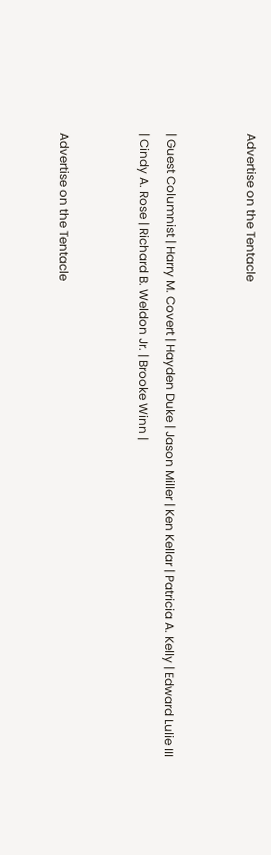Advertise on the Tentacle


| Guest Columnist | Harry M. Covert | Hayden Duke | Jason Miller | Ken Kellar | Patricia A. Kelly | Edward Lulie III | Cindy A. Rose | Richard B. Weldon Jr. | Brooke Winn |


Advertise on the Tentacle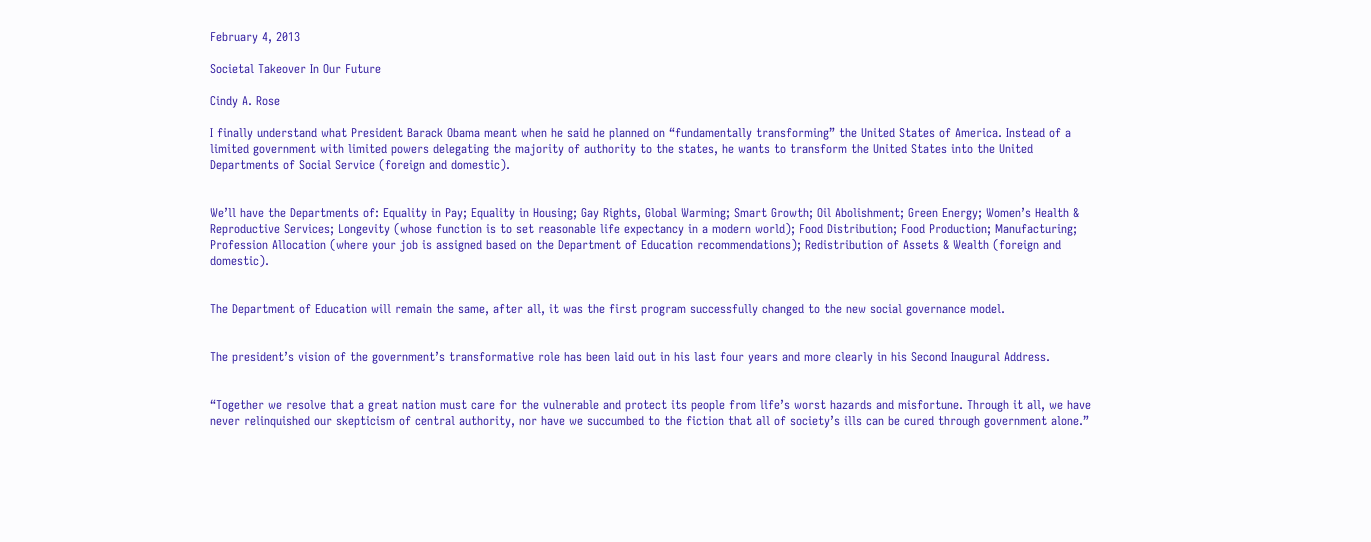February 4, 2013

Societal Takeover In Our Future

Cindy A. Rose

I finally understand what President Barack Obama meant when he said he planned on “fundamentally transforming” the United States of America. Instead of a limited government with limited powers delegating the majority of authority to the states, he wants to transform the United States into the United Departments of Social Service (foreign and domestic).


We’ll have the Departments of: Equality in Pay; Equality in Housing; Gay Rights, Global Warming; Smart Growth; Oil Abolishment; Green Energy; Women’s Health & Reproductive Services; Longevity (whose function is to set reasonable life expectancy in a modern world); Food Distribution; Food Production; Manufacturing; Profession Allocation (where your job is assigned based on the Department of Education recommendations); Redistribution of Assets & Wealth (foreign and domestic).


The Department of Education will remain the same, after all, it was the first program successfully changed to the new social governance model.


The president’s vision of the government’s transformative role has been laid out in his last four years and more clearly in his Second Inaugural Address.


“Together we resolve that a great nation must care for the vulnerable and protect its people from life’s worst hazards and misfortune. Through it all, we have never relinquished our skepticism of central authority, nor have we succumbed to the fiction that all of society’s ills can be cured through government alone.”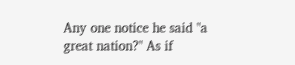Any one notice he said "a great nation?" As if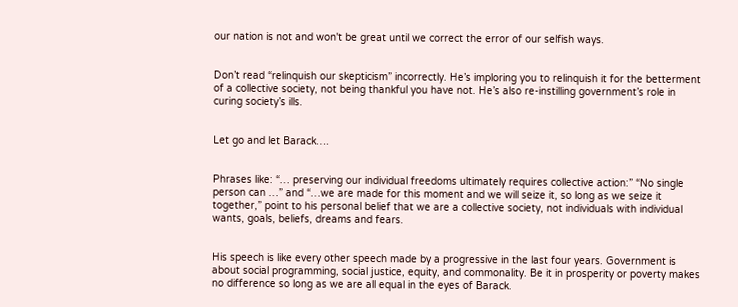our nation is not and won't be great until we correct the error of our selfish ways.


Don’t read “relinquish our skepticism” incorrectly. He’s imploring you to relinquish it for the betterment of a collective society, not being thankful you have not. He’s also re-instilling government’s role in curing society’s ills.


Let go and let Barack….


Phrases like: “… preserving our individual freedoms ultimately requires collective action:” “No single person can …” and “…we are made for this moment and we will seize it, so long as we seize it together,” point to his personal belief that we are a collective society, not individuals with individual wants, goals, beliefs, dreams and fears.


His speech is like every other speech made by a progressive in the last four years. Government is about social programming, social justice, equity, and commonality. Be it in prosperity or poverty makes no difference so long as we are all equal in the eyes of Barack.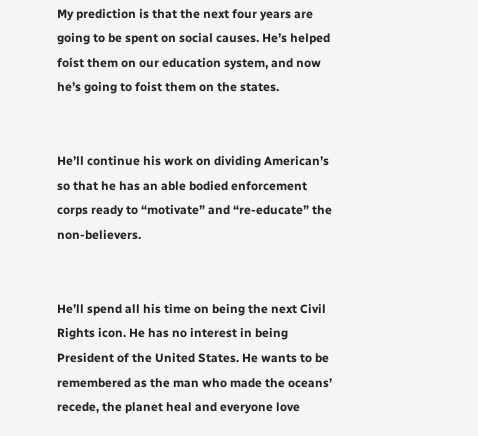My prediction is that the next four years are going to be spent on social causes. He’s helped foist them on our education system, and now he’s going to foist them on the states.


He’ll continue his work on dividing American’s so that he has an able bodied enforcement corps ready to “motivate” and “re-educate” the non-believers.


He’ll spend all his time on being the next Civil Rights icon. He has no interest in being President of the United States. He wants to be remembered as the man who made the oceans’ recede, the planet heal and everyone love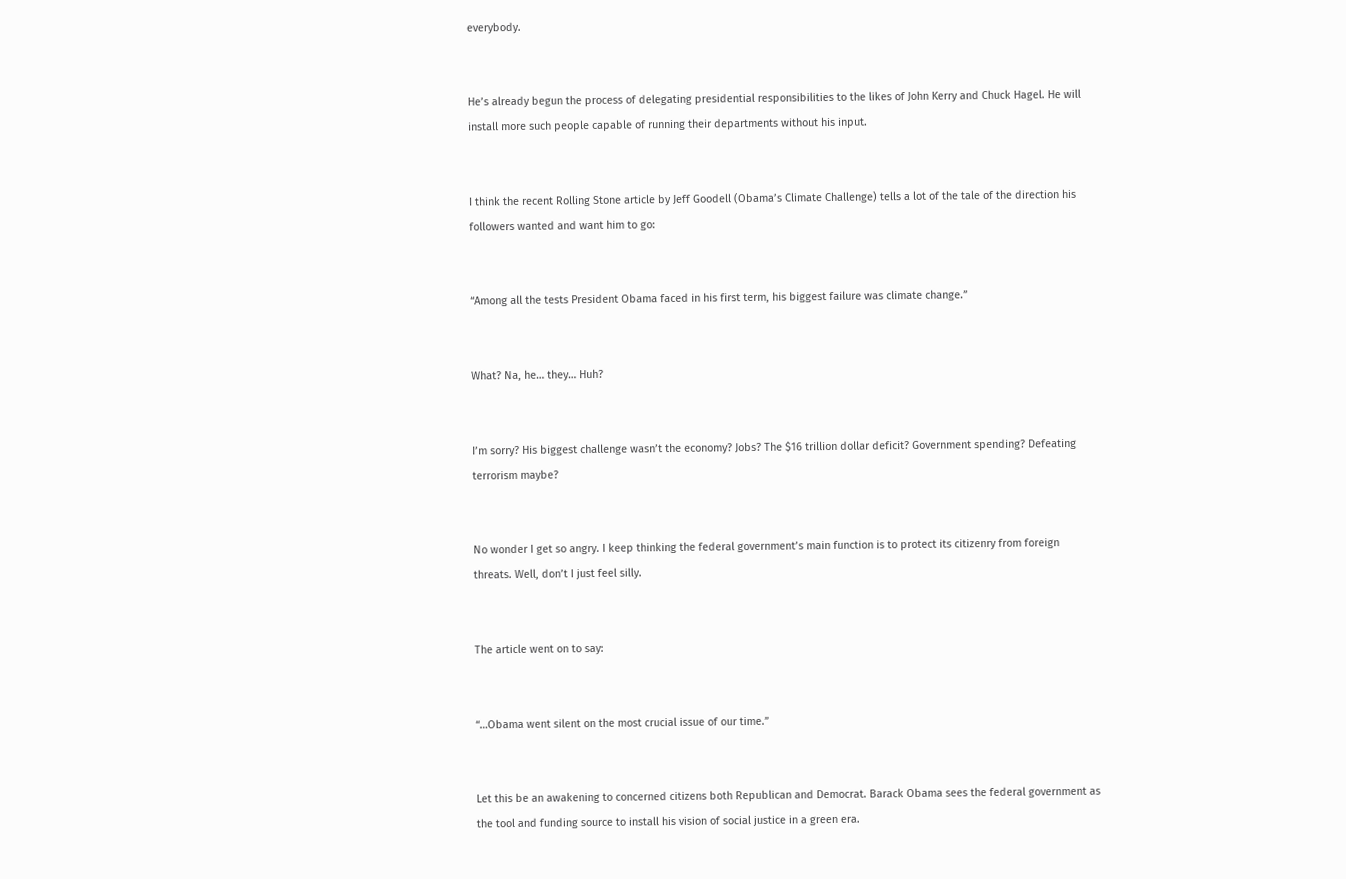everybody.


He’s already begun the process of delegating presidential responsibilities to the likes of John Kerry and Chuck Hagel. He will install more such people capable of running their departments without his input.


I think the recent Rolling Stone article by Jeff Goodell (Obama’s Climate Challenge) tells a lot of the tale of the direction his followers wanted and want him to go:


“Among all the tests President Obama faced in his first term, his biggest failure was climate change.”


What? Na, he… they… Huh?


I’m sorry? His biggest challenge wasn’t the economy? Jobs? The $16 trillion dollar deficit? Government spending? Defeating terrorism maybe?


No wonder I get so angry. I keep thinking the federal government’s main function is to protect its citizenry from foreign threats. Well, don’t I just feel silly.


The article went on to say:


“…Obama went silent on the most crucial issue of our time.”


Let this be an awakening to concerned citizens both Republican and Democrat. Barack Obama sees the federal government as the tool and funding source to install his vision of social justice in a green era.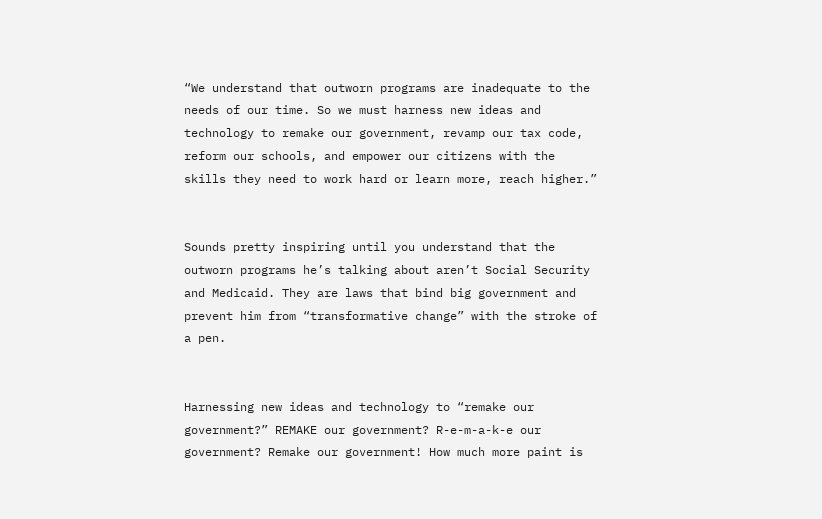“We understand that outworn programs are inadequate to the needs of our time. So we must harness new ideas and technology to remake our government, revamp our tax code, reform our schools, and empower our citizens with the skills they need to work hard or learn more, reach higher.”


Sounds pretty inspiring until you understand that the outworn programs he’s talking about aren’t Social Security and Medicaid. They are laws that bind big government and prevent him from “transformative change” with the stroke of a pen.


Harnessing new ideas and technology to “remake our government?” REMAKE our government? R-e-m-a-k-e our government? Remake our government! How much more paint is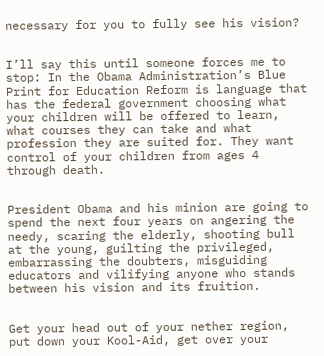necessary for you to fully see his vision?


I’ll say this until someone forces me to stop: In the Obama Administration’s Blue Print for Education Reform is language that has the federal government choosing what your children will be offered to learn, what courses they can take and what profession they are suited for. They want control of your children from ages 4 through death.


President Obama and his minion are going to spend the next four years on angering the needy, scaring the elderly, shooting bull at the young, guilting the privileged, embarrassing the doubters, misguiding educators and vilifying anyone who stands between his vision and its fruition.


Get your head out of your nether region, put down your Kool-Aid, get over your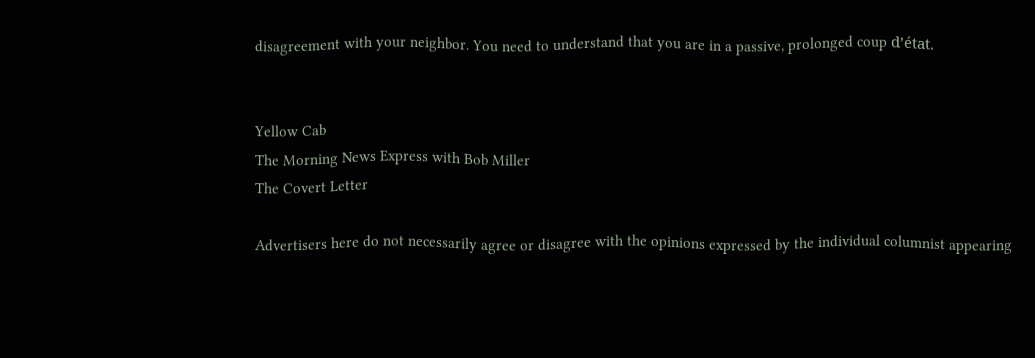disagreement with your neighbor. You need to understand that you are in a passive, prolonged coup d’état.


Yellow Cab
The Morning News Express with Bob Miller
The Covert Letter

Advertisers here do not necessarily agree or disagree with the opinions expressed by the individual columnist appearing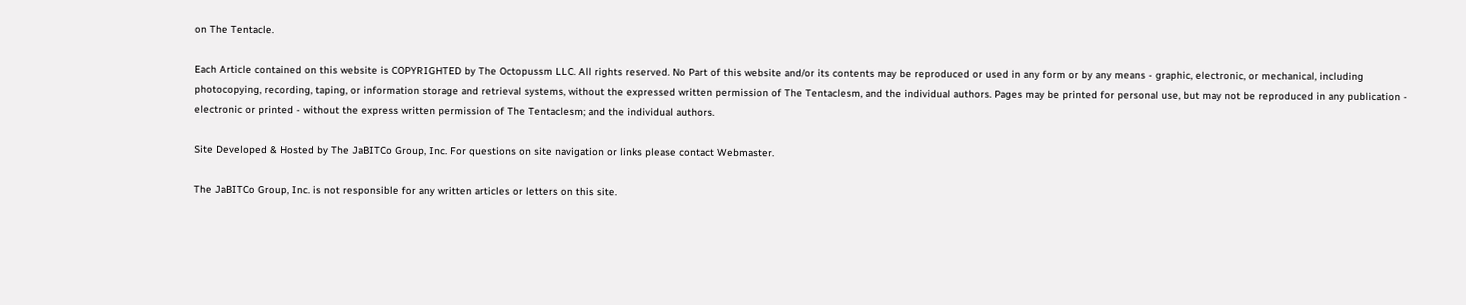on The Tentacle.

Each Article contained on this website is COPYRIGHTED by The Octopussm LLC. All rights reserved. No Part of this website and/or its contents may be reproduced or used in any form or by any means - graphic, electronic, or mechanical, including photocopying, recording, taping, or information storage and retrieval systems, without the expressed written permission of The Tentaclesm, and the individual authors. Pages may be printed for personal use, but may not be reproduced in any publication - electronic or printed - without the express written permission of The Tentaclesm; and the individual authors.

Site Developed & Hosted by The JaBITCo Group, Inc. For questions on site navigation or links please contact Webmaster.

The JaBITCo Group, Inc. is not responsible for any written articles or letters on this site.